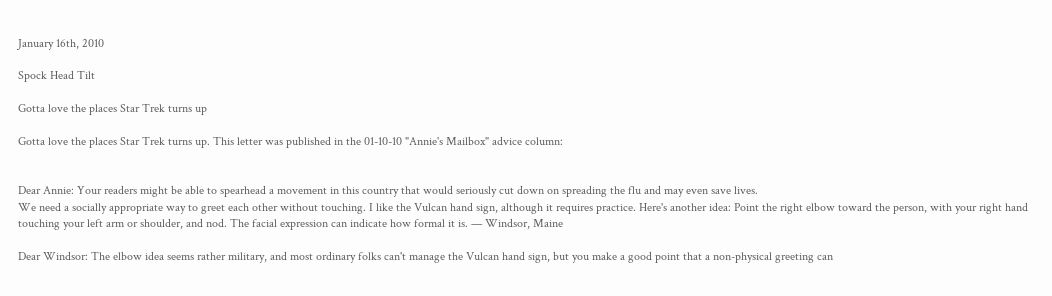January 16th, 2010

Spock Head Tilt

Gotta love the places Star Trek turns up

Gotta love the places Star Trek turns up. This letter was published in the 01-10-10 "Annie's Mailbox" advice column:


Dear Annie: Your readers might be able to spearhead a movement in this country that would seriously cut down on spreading the flu and may even save lives.
We need a socially appropriate way to greet each other without touching. I like the Vulcan hand sign, although it requires practice. Here's another idea: Point the right elbow toward the person, with your right hand touching your left arm or shoulder, and nod. The facial expression can indicate how formal it is. — Windsor, Maine

Dear Windsor: The elbow idea seems rather military, and most ordinary folks can't manage the Vulcan hand sign, but you make a good point that a non-physical greeting can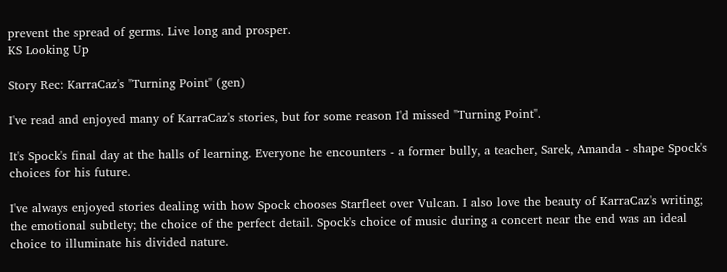prevent the spread of germs. Live long and prosper.
KS Looking Up

Story Rec: KarraCaz's "Turning Point" (gen)

I've read and enjoyed many of KarraCaz's stories, but for some reason I'd missed "Turning Point".

It's Spock's final day at the halls of learning. Everyone he encounters - a former bully, a teacher, Sarek, Amanda - shape Spock's choices for his future.

I've always enjoyed stories dealing with how Spock chooses Starfleet over Vulcan. I also love the beauty of KarraCaz's writing; the emotional subtlety; the choice of the perfect detail. Spock's choice of music during a concert near the end was an ideal choice to illuminate his divided nature.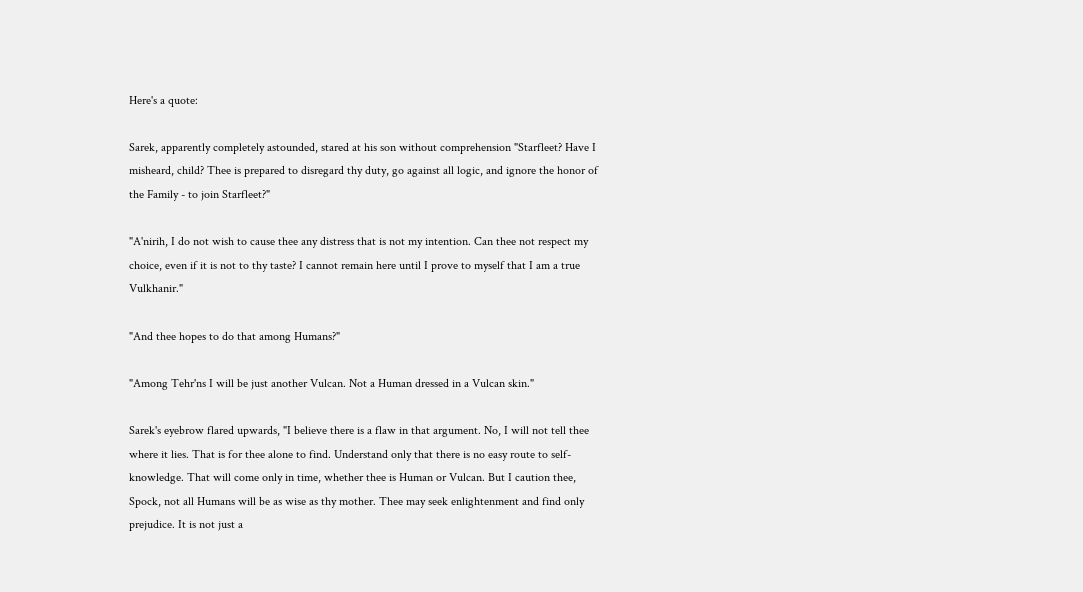Here's a quote:

Sarek, apparently completely astounded, stared at his son without comprehension "Starfleet? Have I misheard, child? Thee is prepared to disregard thy duty, go against all logic, and ignore the honor of the Family - to join Starfleet?"

"A'nirih, I do not wish to cause thee any distress that is not my intention. Can thee not respect my choice, even if it is not to thy taste? I cannot remain here until I prove to myself that I am a true Vulkhanir."

"And thee hopes to do that among Humans?"

"Among Tehr'ns I will be just another Vulcan. Not a Human dressed in a Vulcan skin."

Sarek's eyebrow flared upwards, "I believe there is a flaw in that argument. No, I will not tell thee where it lies. That is for thee alone to find. Understand only that there is no easy route to self-knowledge. That will come only in time, whether thee is Human or Vulcan. But I caution thee, Spock, not all Humans will be as wise as thy mother. Thee may seek enlightenment and find only prejudice. It is not just a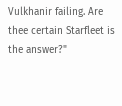Vulkhanir failing. Are thee certain Starfleet is the answer?"